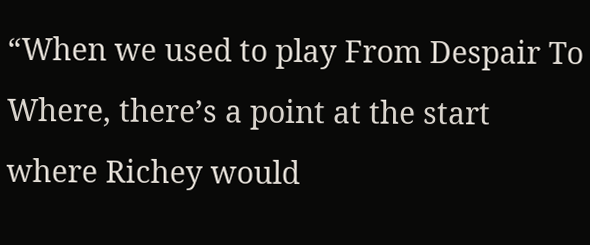“When we used to play From Despair To Where, there’s a point at the start where Richey would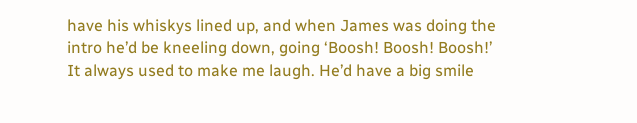have his whiskys lined up, and when James was doing the intro he’d be kneeling down, going ‘Boosh! Boosh! Boosh!’ It always used to make me laugh. He’d have a big smile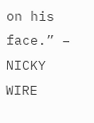on his face.” – NICKY WIRE